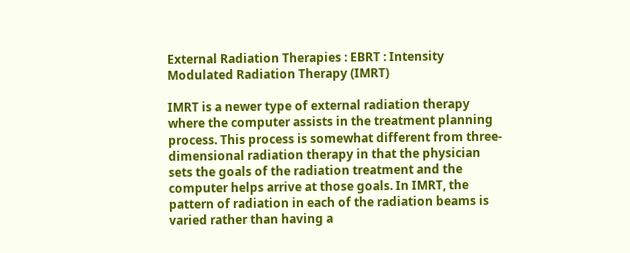External Radiation Therapies : EBRT : Intensity Modulated Radiation Therapy (IMRT)

IMRT is a newer type of external radiation therapy where the computer assists in the treatment planning process. This process is somewhat different from three-dimensional radiation therapy in that the physician sets the goals of the radiation treatment and the computer helps arrive at those goals. In IMRT, the pattern of radiation in each of the radiation beams is varied rather than having a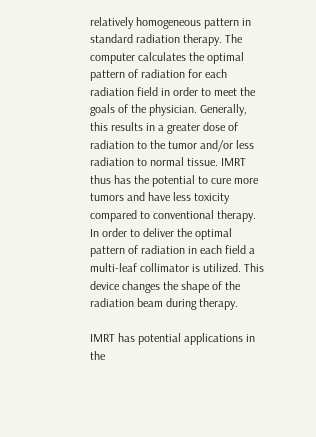relatively homogeneous pattern in standard radiation therapy. The computer calculates the optimal pattern of radiation for each radiation field in order to meet the goals of the physician. Generally, this results in a greater dose of radiation to the tumor and/or less radiation to normal tissue. IMRT thus has the potential to cure more tumors and have less toxicity compared to conventional therapy. In order to deliver the optimal pattern of radiation in each field a multi-leaf collimator is utilized. This device changes the shape of the radiation beam during therapy.

IMRT has potential applications in the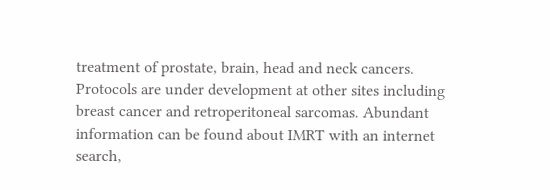treatment of prostate, brain, head and neck cancers. Protocols are under development at other sites including breast cancer and retroperitoneal sarcomas. Abundant information can be found about IMRT with an internet search,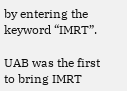by entering the keyword “IMRT”.

UAB was the first to bring IMRT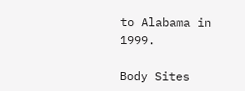to Alabama in 1999.

Body Sites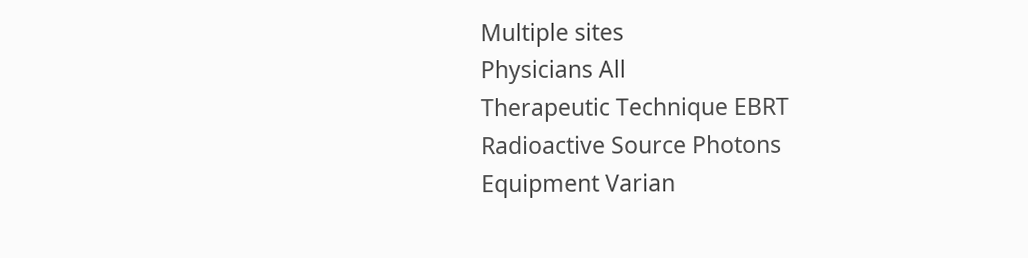Multiple sites
Physicians All
Therapeutic Technique EBRT
Radioactive Source Photons
Equipment Varian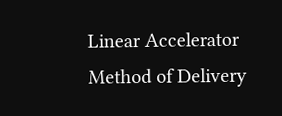Linear Accelerator
Method of Delivery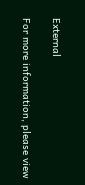External

For more information, please view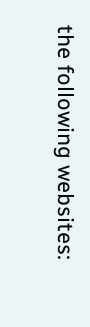the following websites: